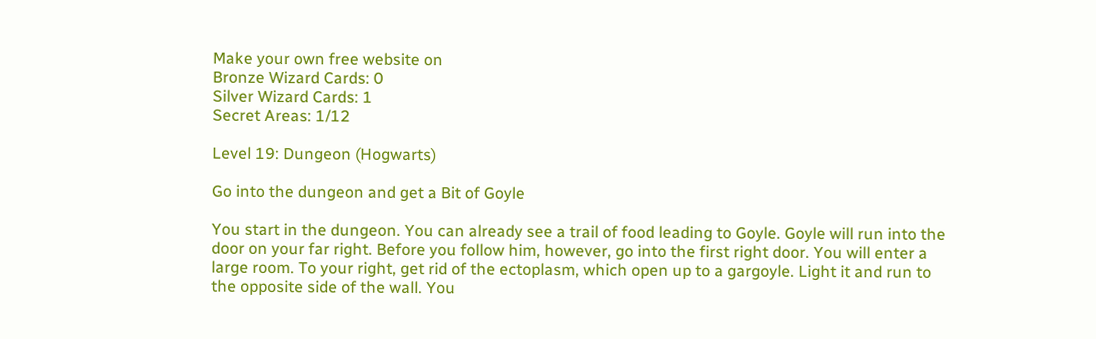Make your own free website on
Bronze Wizard Cards: 0
Silver Wizard Cards: 1
Secret Areas: 1/12

Level 19: Dungeon (Hogwarts)

Go into the dungeon and get a Bit of Goyle

You start in the dungeon. You can already see a trail of food leading to Goyle. Goyle will run into the door on your far right. Before you follow him, however, go into the first right door. You will enter a large room. To your right, get rid of the ectoplasm, which open up to a gargoyle. Light it and run to the opposite side of the wall. You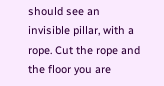should see an invisible pillar, with a rope. Cut the rope and the floor you are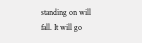standing on will fall. It will go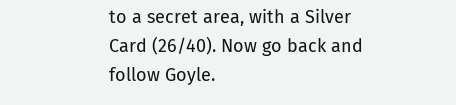to a secret area, with a Silver Card (26/40). Now go back and follow Goyle.